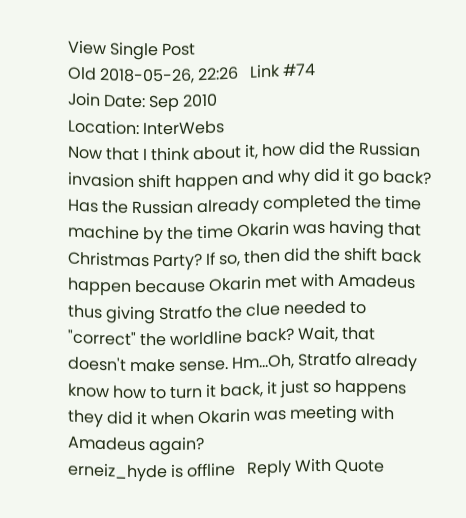View Single Post
Old 2018-05-26, 22:26   Link #74
Join Date: Sep 2010
Location: InterWebs
Now that I think about it, how did the Russian invasion shift happen and why did it go back? Has the Russian already completed the time machine by the time Okarin was having that Christmas Party? If so, then did the shift back happen because Okarin met with Amadeus thus giving Stratfo the clue needed to "correct" the worldline back? Wait, that doesn't make sense. Hm...Oh, Stratfo already know how to turn it back, it just so happens they did it when Okarin was meeting with Amadeus again?
erneiz_hyde is offline   Reply With Quote